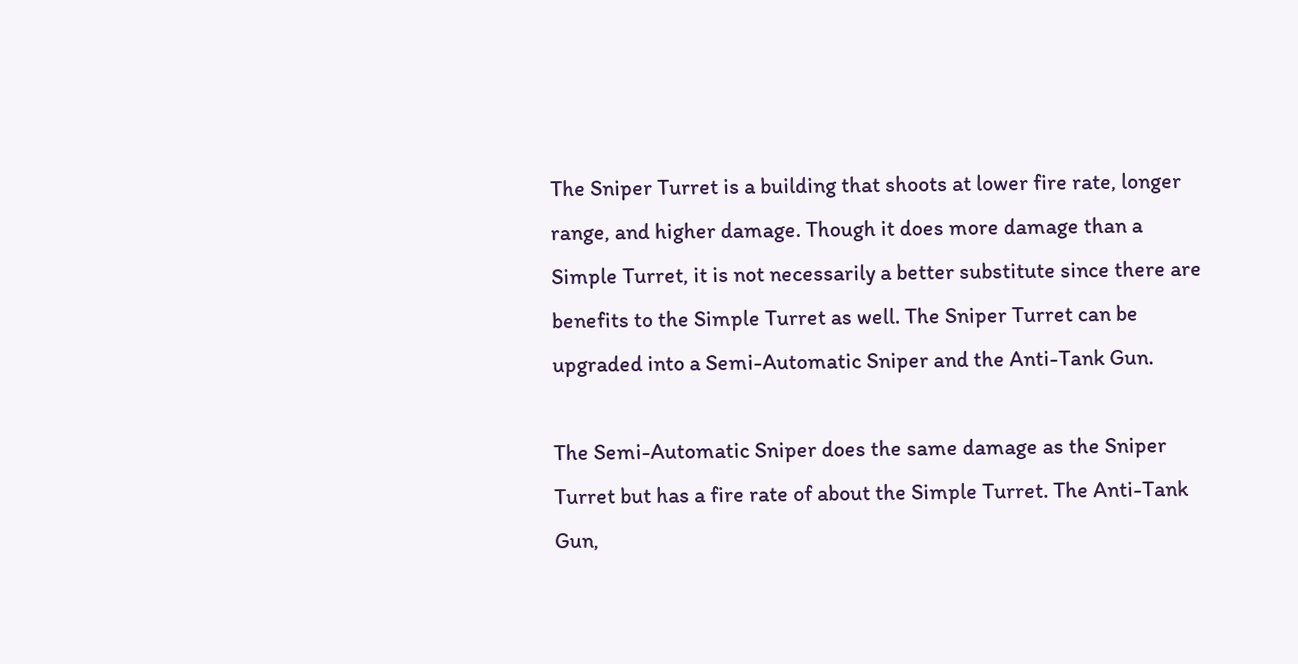The Sniper Turret is a building that shoots at lower fire rate, longer range, and higher damage. Though it does more damage than a Simple Turret, it is not necessarily a better substitute since there are benefits to the Simple Turret as well. The Sniper Turret can be upgraded into a Semi-Automatic Sniper and the Anti-Tank Gun.

The Semi-Automatic Sniper does the same damage as the Sniper Turret but has a fire rate of about the Simple Turret. The Anti-Tank Gun,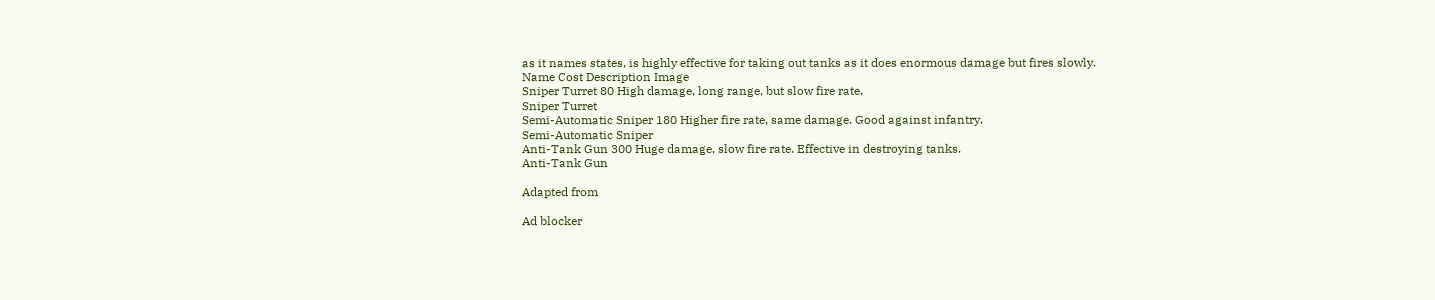as it names states, is highly effective for taking out tanks as it does enormous damage but fires slowly.
Name Cost Description Image
Sniper Turret 80 High damage, long range, but slow fire rate.
Sniper Turret
Semi-Automatic Sniper 180 Higher fire rate, same damage. Good against infantry.
Semi-Automatic Sniper
Anti-Tank Gun 300 Huge damage, slow fire rate. Effective in destroying tanks.
Anti-Tank Gun

Adapted from

Ad blocker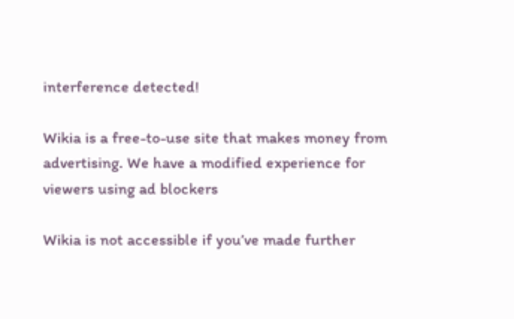interference detected!

Wikia is a free-to-use site that makes money from advertising. We have a modified experience for viewers using ad blockers

Wikia is not accessible if you’ve made further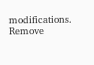modifications. Remove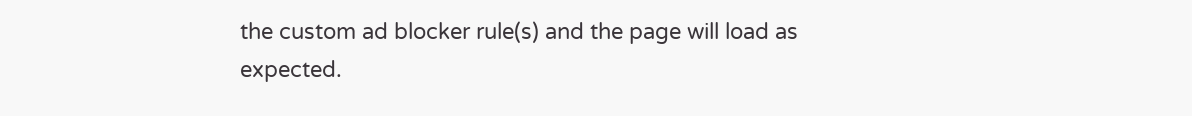the custom ad blocker rule(s) and the page will load as expected.